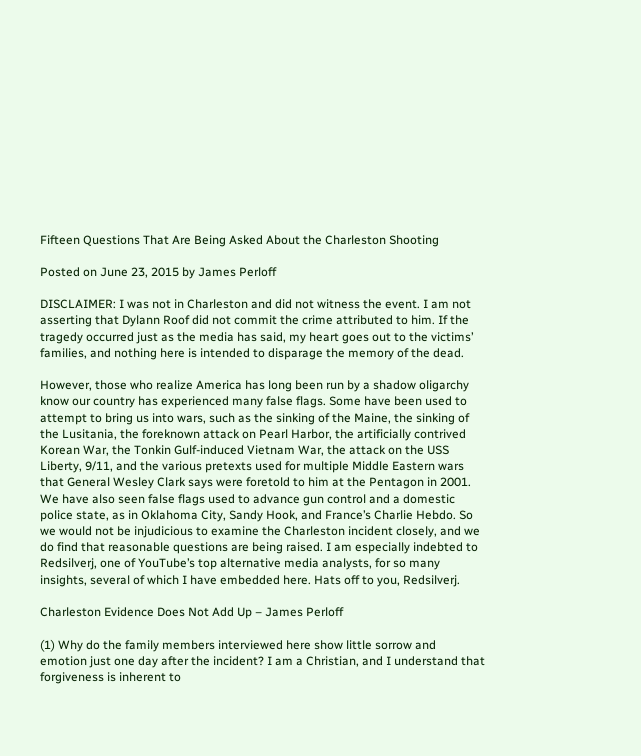Fifteen Questions That Are Being Asked About the Charleston Shooting

Posted on June 23, 2015 by James Perloff

DISCLAIMER: I was not in Charleston and did not witness the event. I am not asserting that Dylann Roof did not commit the crime attributed to him. If the tragedy occurred just as the media has said, my heart goes out to the victims’ families, and nothing here is intended to disparage the memory of the dead.

However, those who realize America has long been run by a shadow oligarchy know our country has experienced many false flags. Some have been used to attempt to bring us into wars, such as the sinking of the Maine, the sinking of the Lusitania, the foreknown attack on Pearl Harbor, the artificially contrived Korean War, the Tonkin Gulf-induced Vietnam War, the attack on the USS Liberty, 9/11, and the various pretexts used for multiple Middle Eastern wars that General Wesley Clark says were foretold to him at the Pentagon in 2001. We have also seen false flags used to advance gun control and a domestic police state, as in Oklahoma City, Sandy Hook, and France’s Charlie Hebdo. So we would not be injudicious to examine the Charleston incident closely, and we do find that reasonable questions are being raised. I am especially indebted to Redsilverj, one of YouTube’s top alternative media analysts, for so many insights, several of which I have embedded here. Hats off to you, Redsilverj.

Charleston Evidence Does Not Add Up – James Perloff

(1) Why do the family members interviewed here show little sorrow and emotion just one day after the incident? I am a Christian, and I understand that forgiveness is inherent to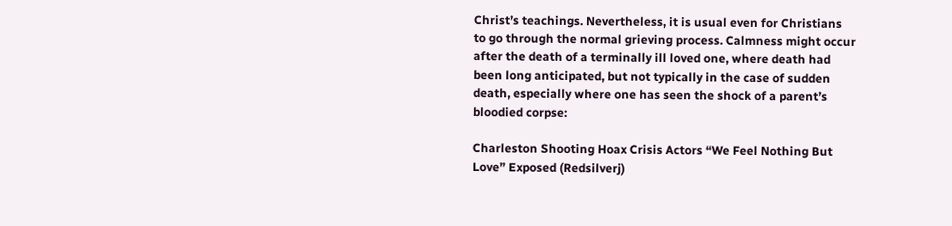Christ’s teachings. Nevertheless, it is usual even for Christians to go through the normal grieving process. Calmness might occur after the death of a terminally ill loved one, where death had been long anticipated, but not typically in the case of sudden death, especially where one has seen the shock of a parent’s bloodied corpse:

Charleston Shooting Hoax Crisis Actors “We Feel Nothing But Love” Exposed (Redsilverj)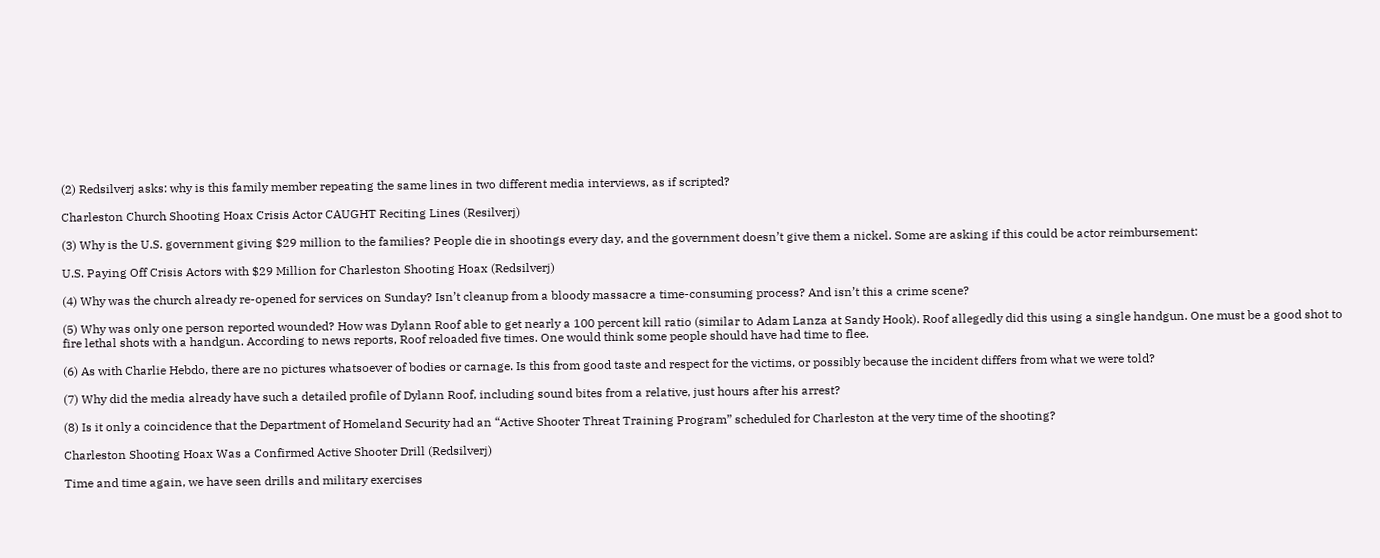(2) Redsilverj asks: why is this family member repeating the same lines in two different media interviews, as if scripted?

Charleston Church Shooting Hoax Crisis Actor CAUGHT Reciting Lines (Resilverj)

(3) Why is the U.S. government giving $29 million to the families? People die in shootings every day, and the government doesn’t give them a nickel. Some are asking if this could be actor reimbursement:

U.S. Paying Off Crisis Actors with $29 Million for Charleston Shooting Hoax (Redsilverj)

(4) Why was the church already re-opened for services on Sunday? Isn’t cleanup from a bloody massacre a time-consuming process? And isn’t this a crime scene?

(5) Why was only one person reported wounded? How was Dylann Roof able to get nearly a 100 percent kill ratio (similar to Adam Lanza at Sandy Hook). Roof allegedly did this using a single handgun. One must be a good shot to fire lethal shots with a handgun. According to news reports, Roof reloaded five times. One would think some people should have had time to flee.

(6) As with Charlie Hebdo, there are no pictures whatsoever of bodies or carnage. Is this from good taste and respect for the victims, or possibly because the incident differs from what we were told?

(7) Why did the media already have such a detailed profile of Dylann Roof, including sound bites from a relative, just hours after his arrest?

(8) Is it only a coincidence that the Department of Homeland Security had an “Active Shooter Threat Training Program” scheduled for Charleston at the very time of the shooting?

Charleston Shooting Hoax Was a Confirmed Active Shooter Drill (Redsilverj)

Time and time again, we have seen drills and military exercises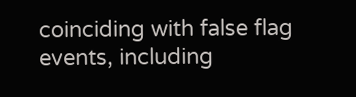coinciding with false flag events, including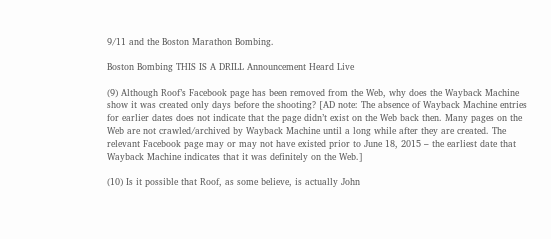9/11 and the Boston Marathon Bombing.

Boston Bombing THIS IS A DRILL Announcement Heard Live

(9) Although Roof’s Facebook page has been removed from the Web, why does the Wayback Machine show it was created only days before the shooting? [AD note: The absence of Wayback Machine entries for earlier dates does not indicate that the page didn’t exist on the Web back then. Many pages on the Web are not crawled/archived by Wayback Machine until a long while after they are created. The relevant Facebook page may or may not have existed prior to June 18, 2015 – the earliest date that Wayback Machine indicates that it was definitely on the Web.]

(10) Is it possible that Roof, as some believe, is actually John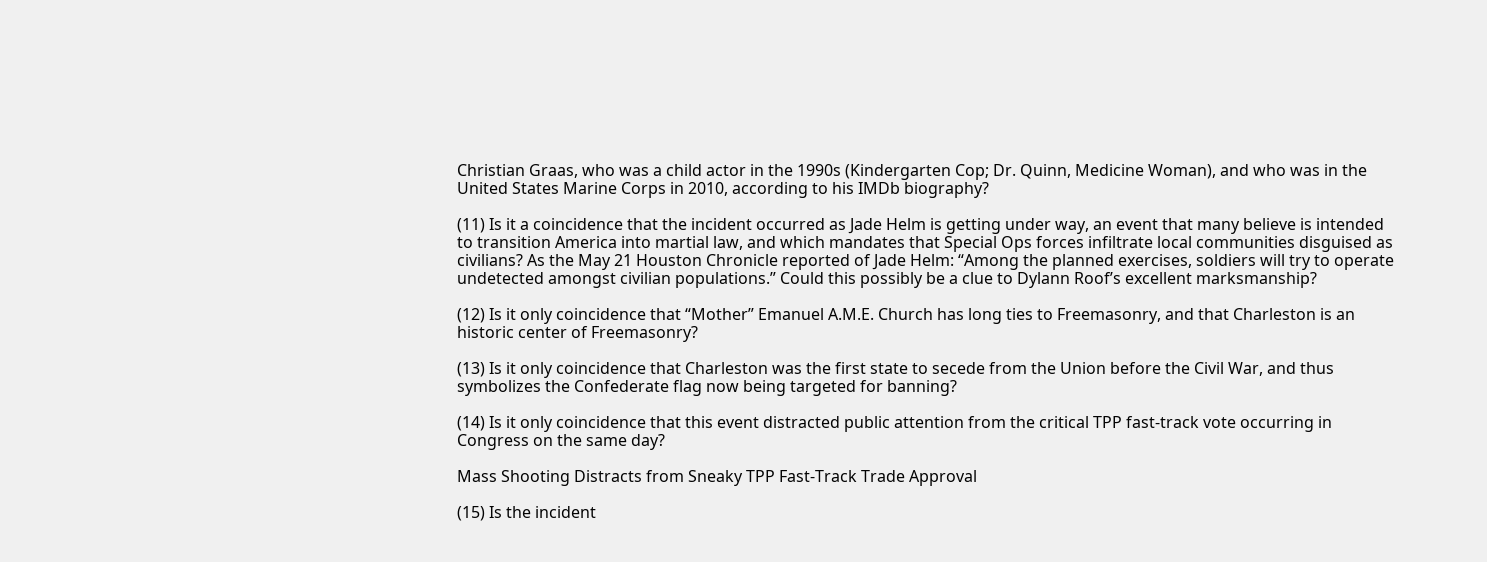Christian Graas, who was a child actor in the 1990s (Kindergarten Cop; Dr. Quinn, Medicine Woman), and who was in the United States Marine Corps in 2010, according to his IMDb biography?

(11) Is it a coincidence that the incident occurred as Jade Helm is getting under way, an event that many believe is intended to transition America into martial law, and which mandates that Special Ops forces infiltrate local communities disguised as civilians? As the May 21 Houston Chronicle reported of Jade Helm: “Among the planned exercises, soldiers will try to operate undetected amongst civilian populations.” Could this possibly be a clue to Dylann Roof’s excellent marksmanship?

(12) Is it only coincidence that “Mother” Emanuel A.M.E. Church has long ties to Freemasonry, and that Charleston is an historic center of Freemasonry?

(13) Is it only coincidence that Charleston was the first state to secede from the Union before the Civil War, and thus symbolizes the Confederate flag now being targeted for banning?

(14) Is it only coincidence that this event distracted public attention from the critical TPP fast-track vote occurring in Congress on the same day?

Mass Shooting Distracts from Sneaky TPP Fast-Track Trade Approval

(15) Is the incident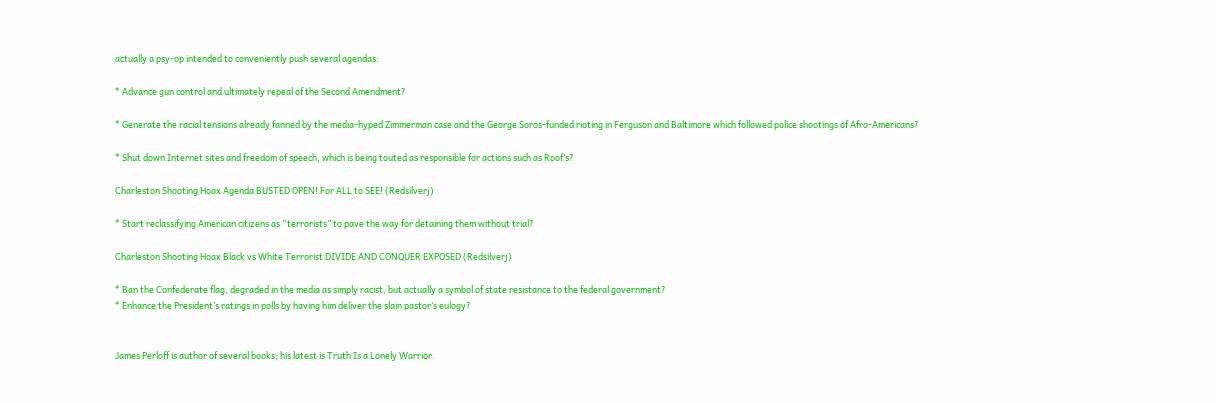actually a psy-op intended to conveniently push several agendas:

* Advance gun control and ultimately repeal of the Second Amendment?

* Generate the racial tensions already fanned by the media-hyped Zimmerman case and the George Soros-funded rioting in Ferguson and Baltimore which followed police shootings of Afro-Americans?

* Shut down Internet sites and freedom of speech, which is being touted as responsible for actions such as Roof’s?

Charleston Shooting Hoax Agenda BUSTED OPEN! For ALL to SEE! (Redsilverj)

* Start reclassifying American citizens as “terrorists” to pave the way for detaining them without trial?

Charleston Shooting Hoax Black vs White Terrorist DIVIDE AND CONQUER EXPOSED (Redsilverj)

* Ban the Confederate flag, degraded in the media as simply racist, but actually a symbol of state resistance to the federal government?
* Enhance the President’s ratings in polls by having him deliver the slain pastor’s eulogy?


James Perloff is author of several books; his latest is Truth Is a Lonely Warrior.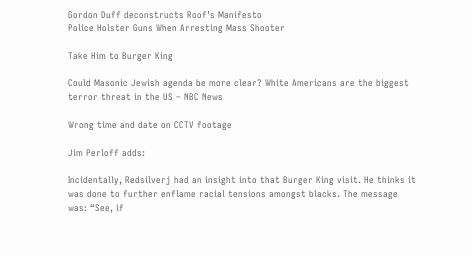Gordon Duff deconstructs Roof’s Manifesto
Police Holster Guns When Arresting Mass Shooter

Take Him to Burger King

Could Masonic Jewish agenda be more clear? White Americans are the biggest terror threat in the US – NBC News

Wrong time and date on CCTV footage

Jim Perloff adds:

Incidentally, Redsilverj had an insight into that Burger King visit. He thinks it was done to further enflame racial tensions amongst blacks. The message was: “See, if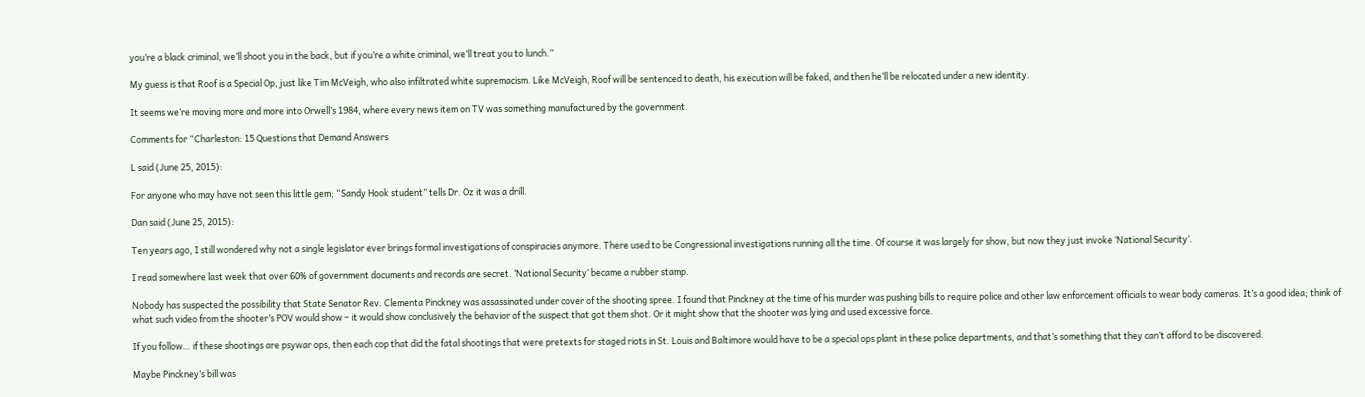you’re a black criminal, we’ll shoot you in the back, but if you’re a white criminal, we’ll treat you to lunch.”

My guess is that Roof is a Special Op, just like Tim McVeigh, who also infiltrated white supremacism. Like McVeigh, Roof will be sentenced to death, his execution will be faked, and then he’ll be relocated under a new identity.

It seems we’re moving more and more into Orwell’s 1984, where every news item on TV was something manufactured by the government.

Comments for “Charleston: 15 Questions that Demand Answers

L said (June 25, 2015):

For anyone who may have not seen this little gem; “Sandy Hook student” tells Dr. Oz it was a drill.

Dan said (June 25, 2015):

Ten years ago, I still wondered why not a single legislator ever brings formal investigations of conspiracies anymore. There used to be Congressional investigations running all the time. Of course it was largely for show, but now they just invoke ‘National Security’.

I read somewhere last week that over 60% of government documents and records are secret. ‘National Security’ became a rubber stamp.

Nobody has suspected the possibility that State Senator Rev. Clementa Pinckney was assassinated under cover of the shooting spree. I found that Pinckney at the time of his murder was pushing bills to require police and other law enforcement officials to wear body cameras. It’s a good idea; think of what such video from the shooter’s POV would show – it would show conclusively the behavior of the suspect that got them shot. Or it might show that the shooter was lying and used excessive force.

If you follow… if these shootings are psywar ops, then each cop that did the fatal shootings that were pretexts for staged riots in St. Louis and Baltimore would have to be a special ops plant in these police departments, and that’s something that they can’t afford to be discovered.

Maybe Pinckney’s bill was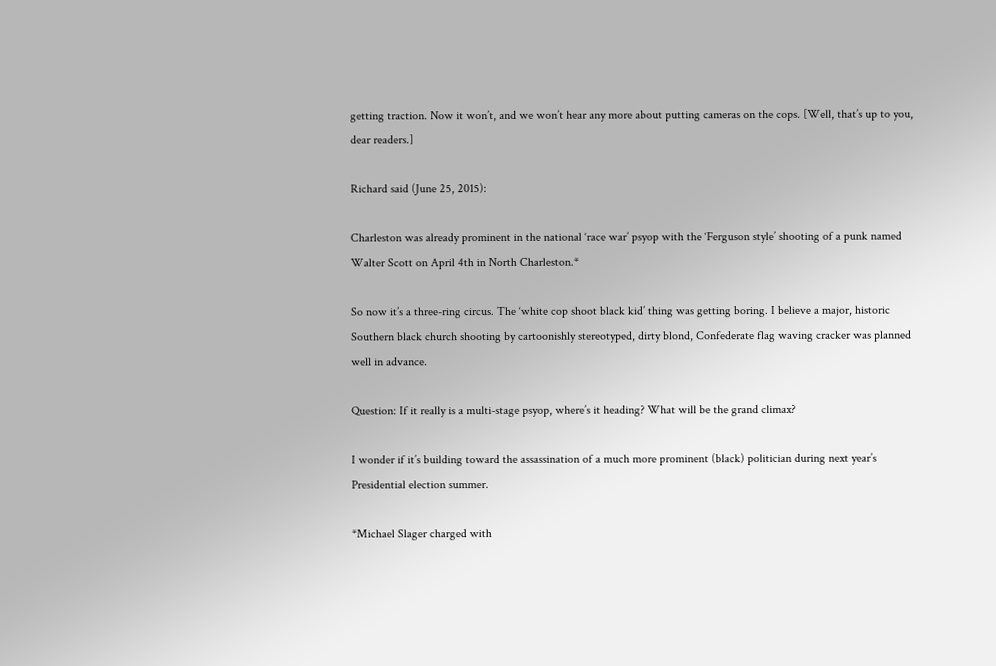getting traction. Now it won’t, and we won’t hear any more about putting cameras on the cops. [Well, that’s up to you, dear readers.]

Richard said (June 25, 2015):

Charleston was already prominent in the national ‘race war’ psyop with the ‘Ferguson style’ shooting of a punk named Walter Scott on April 4th in North Charleston.*

So now it’s a three-ring circus. The ‘white cop shoot black kid’ thing was getting boring. I believe a major, historic Southern black church shooting by cartoonishly stereotyped, dirty blond, Confederate flag waving cracker was planned well in advance.

Question: If it really is a multi-stage psyop, where’s it heading? What will be the grand climax?

I wonder if it’s building toward the assassination of a much more prominent (black) politician during next year’s Presidential election summer.

*Michael Slager charged with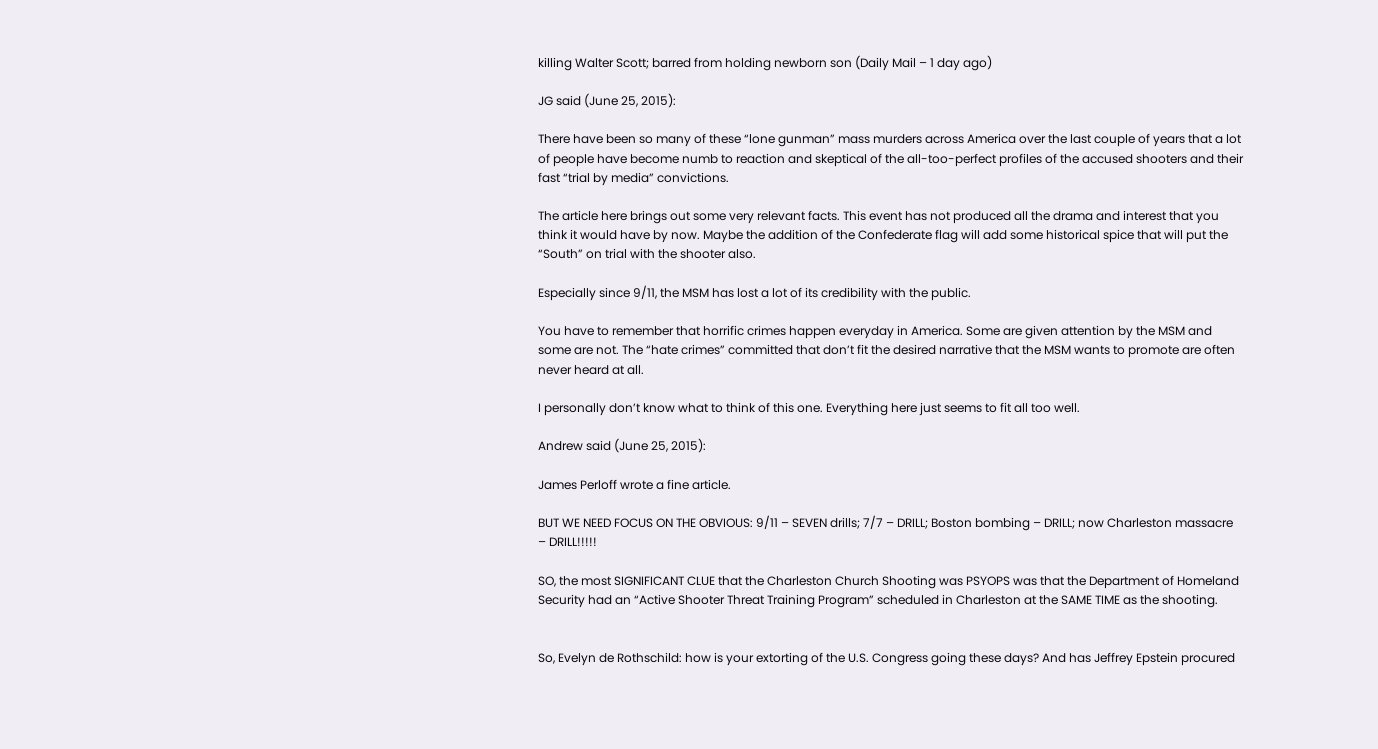killing Walter Scott; barred from holding newborn son (Daily Mail – 1 day ago)

JG said (June 25, 2015):

There have been so many of these “lone gunman” mass murders across America over the last couple of years that a lot of people have become numb to reaction and skeptical of the all-too-perfect profiles of the accused shooters and their fast “trial by media” convictions.

The article here brings out some very relevant facts. This event has not produced all the drama and interest that you think it would have by now. Maybe the addition of the Confederate flag will add some historical spice that will put the “South” on trial with the shooter also.

Especially since 9/11, the MSM has lost a lot of its credibility with the public.

You have to remember that horrific crimes happen everyday in America. Some are given attention by the MSM and some are not. The “hate crimes” committed that don’t fit the desired narrative that the MSM wants to promote are often never heard at all.

I personally don’t know what to think of this one. Everything here just seems to fit all too well.

Andrew said (June 25, 2015):

James Perloff wrote a fine article.

BUT WE NEED FOCUS ON THE OBVIOUS: 9/11 – SEVEN drills; 7/7 – DRILL; Boston bombing – DRILL; now Charleston massacre – DRILL!!!!!

SO, the most SIGNIFICANT CLUE that the Charleston Church Shooting was PSYOPS was that the Department of Homeland Security had an “Active Shooter Threat Training Program” scheduled in Charleston at the SAME TIME as the shooting.


So, Evelyn de Rothschild: how is your extorting of the U.S. Congress going these days? And has Jeffrey Epstein procured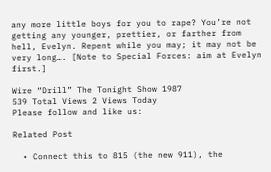any more little boys for you to rape? You’re not getting any younger, prettier, or farther from hell, Evelyn. Repent while you may; it may not be very long…. [Note to Special Forces: aim at Evelyn first.]

Wire “Drill” The Tonight Show 1987
539 Total Views 2 Views Today
Please follow and like us:

Related Post

  • Connect this to 815 (the new 911), the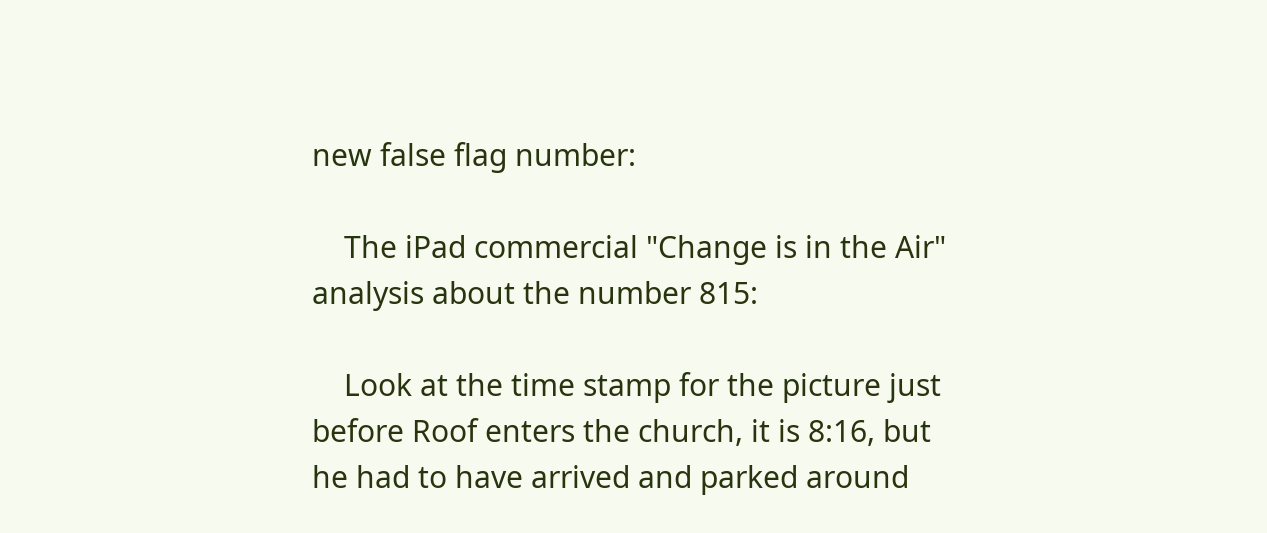new false flag number:

    The iPad commercial "Change is in the Air" analysis about the number 815:

    Look at the time stamp for the picture just before Roof enters the church, it is 8:16, but he had to have arrived and parked around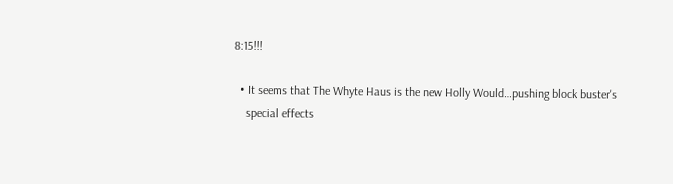8:15!!!

  • It seems that The Whyte Haus is the new Holly Would…pushing block buster's
    special effects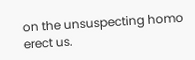on the unsuspecting homo erect us.